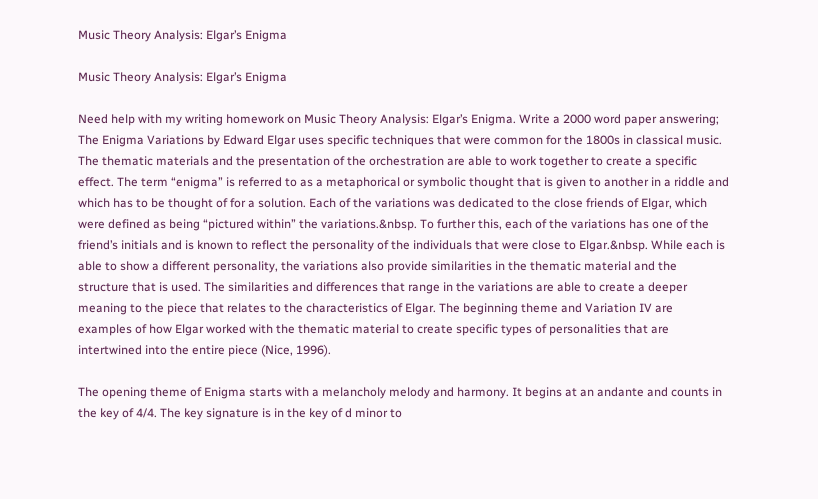Music Theory Analysis: Elgar’s Enigma

Music Theory Analysis: Elgar’s Enigma

Need help with my writing homework on Music Theory Analysis: Elgar’s Enigma. Write a 2000 word paper answering; The Enigma Variations by Edward Elgar uses specific techniques that were common for the 1800s in classical music. The thematic materials and the presentation of the orchestration are able to work together to create a specific effect. The term “enigma” is referred to as a metaphorical or symbolic thought that is given to another in a riddle and which has to be thought of for a solution. Each of the variations was dedicated to the close friends of Elgar, which were defined as being “pictured within” the variations.&nbsp. To further this, each of the variations has one of the friend’s initials and is known to reflect the personality of the individuals that were close to Elgar.&nbsp. While each is able to show a different personality, the variations also provide similarities in the thematic material and the structure that is used. The similarities and differences that range in the variations are able to create a deeper meaning to the piece that relates to the characteristics of Elgar. The beginning theme and Variation IV are examples of how Elgar worked with the thematic material to create specific types of personalities that are intertwined into the entire piece (Nice, 1996).

The opening theme of Enigma starts with a melancholy melody and harmony. It begins at an andante and counts in the key of 4/4. The key signature is in the key of d minor to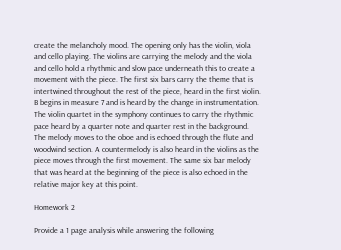create the melancholy mood. The opening only has the violin, viola and cello playing. The violins are carrying the melody and the viola and cello hold a rhythmic and slow pace underneath this to create a movement with the piece. The first six bars carry the theme that is intertwined throughout the rest of the piece, heard in the first violin. B begins in measure 7 and is heard by the change in instrumentation. The violin quartet in the symphony continues to carry the rhythmic pace heard by a quarter note and quarter rest in the background. The melody moves to the oboe and is echoed through the flute and woodwind section. A countermelody is also heard in the violins as the piece moves through the first movement. The same six bar melody that was heard at the beginning of the piece is also echoed in the relative major key at this point.

Homework 2

Provide a 1 page analysis while answering the following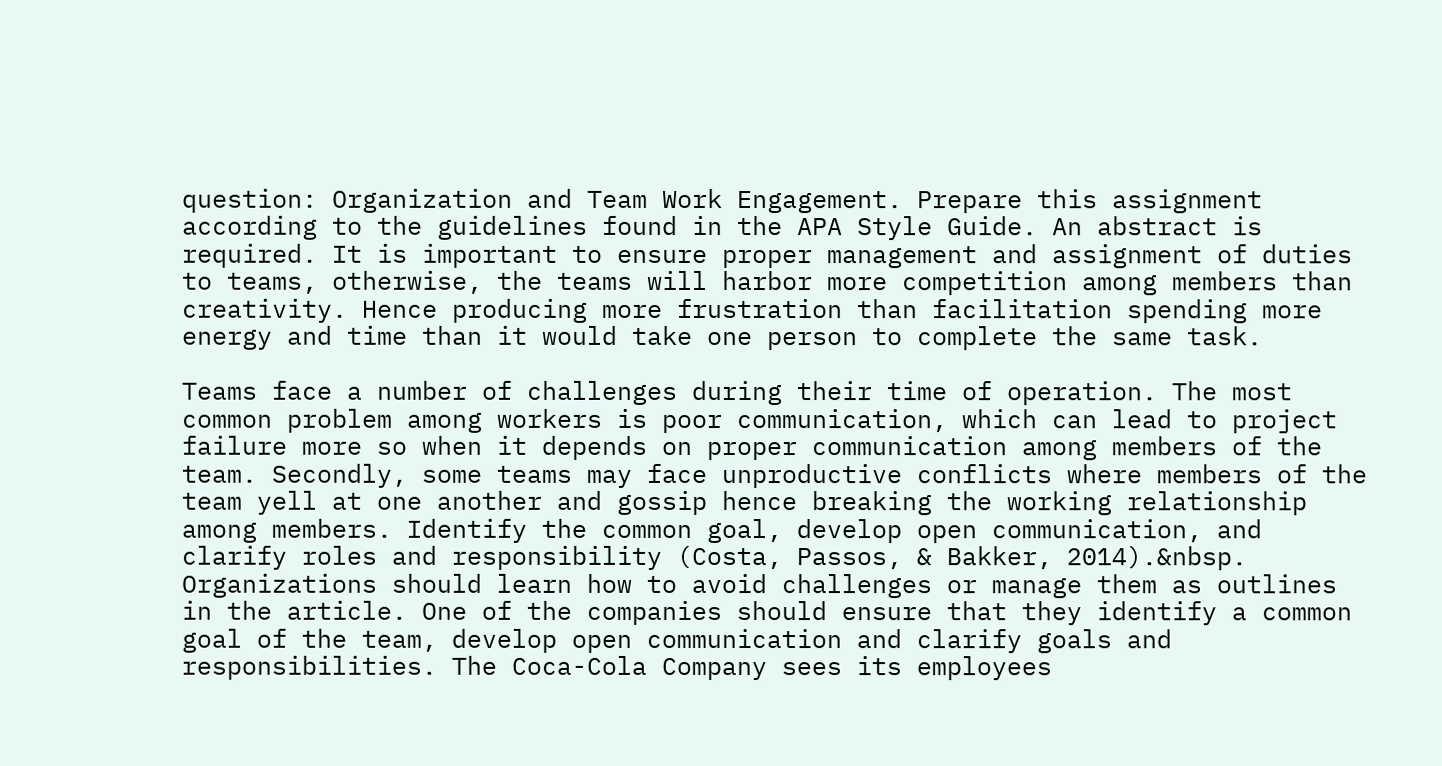question: Organization and Team Work Engagement. Prepare this assignment according to the guidelines found in the APA Style Guide. An abstract is required. It is important to ensure proper management and assignment of duties to teams, otherwise, the teams will harbor more competition among members than creativity. Hence producing more frustration than facilitation spending more energy and time than it would take one person to complete the same task.

Teams face a number of challenges during their time of operation. The most common problem among workers is poor communication, which can lead to project failure more so when it depends on proper communication among members of the team. Secondly, some teams may face unproductive conflicts where members of the team yell at one another and gossip hence breaking the working relationship among members. Identify the common goal, develop open communication, and clarify roles and responsibility (Costa, Passos, & Bakker, 2014).&nbsp. Organizations should learn how to avoid challenges or manage them as outlines in the article. One of the companies should ensure that they identify a common goal of the team, develop open communication and clarify goals and responsibilities. The Coca-Cola Company sees its employees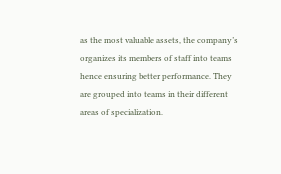as the most valuable assets, the company’s organizes its members of staff into teams hence ensuring better performance. They are grouped into teams in their different areas of specialization.